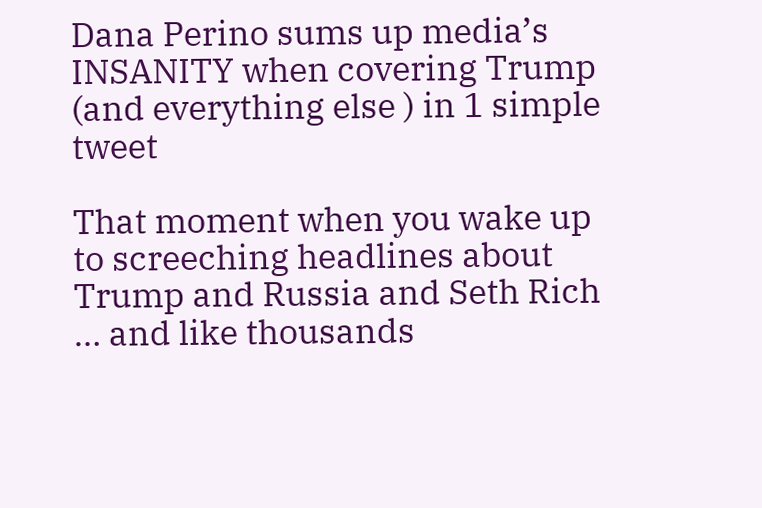Dana Perino sums up media’s INSANITY when covering Trump (and everything else ) in 1 simple tweet

That moment when you wake up to screeching headlines about Trump and Russia and Seth Rich … and like thousands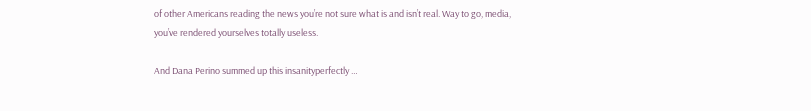of other Americans reading the news you’re not sure what is and isn’t real. Way to go, media, you’ve rendered yourselves totally useless.

And Dana Perino summed up this insanityperfectly …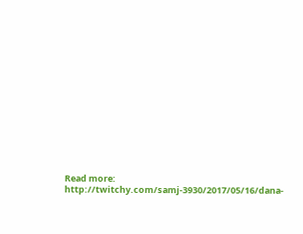Read more: http://twitchy.com/samj-3930/2017/05/16/dana-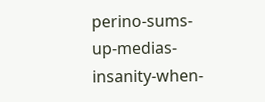perino-sums-up-medias-insanity-when-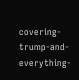covering-trump-and-everything-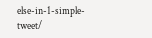else-in-1-simple-tweet/